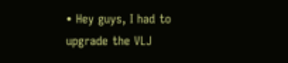• Hey guys, I had to upgrade the VLJ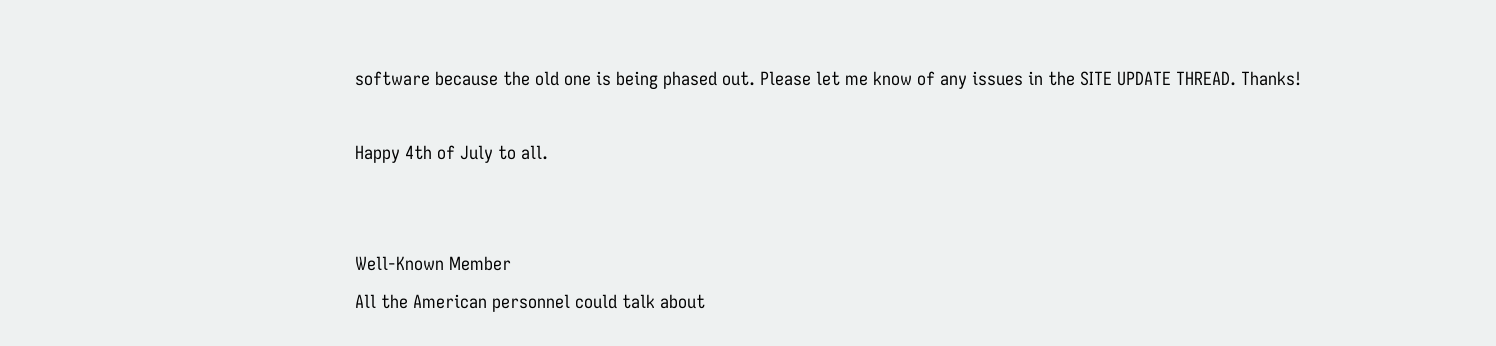software because the old one is being phased out. Please let me know of any issues in the SITE UPDATE THREAD. Thanks!

Happy 4th of July to all.


Well-Known Member
All the American personnel could talk about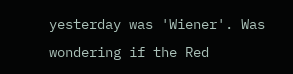yesterday was 'Wiener'. Was wondering if the Red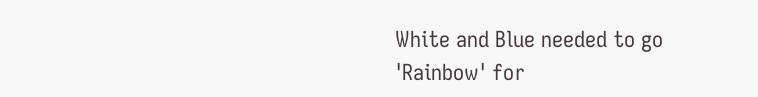White and Blue needed to go 'Rainbow' for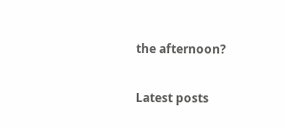the afternoon?

Latest posts